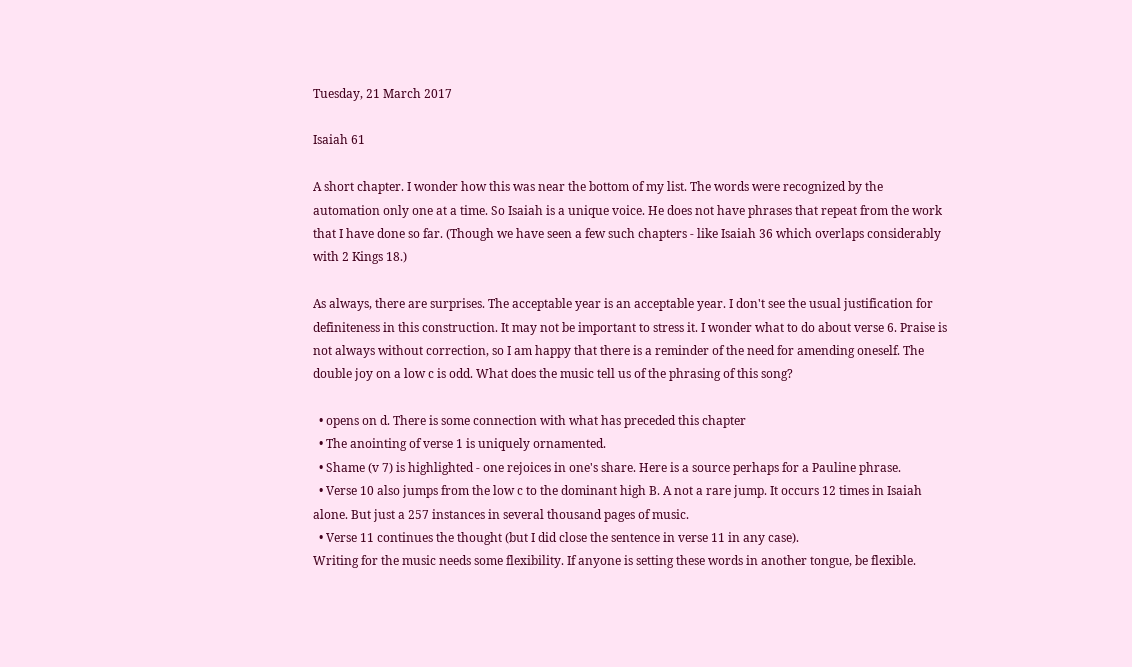Tuesday, 21 March 2017

Isaiah 61

A short chapter. I wonder how this was near the bottom of my list. The words were recognized by the automation only one at a time. So Isaiah is a unique voice. He does not have phrases that repeat from the work that I have done so far. (Though we have seen a few such chapters - like Isaiah 36 which overlaps considerably with 2 Kings 18.)

As always, there are surprises. The acceptable year is an acceptable year. I don't see the usual justification for definiteness in this construction. It may not be important to stress it. I wonder what to do about verse 6. Praise is not always without correction, so I am happy that there is a reminder of the need for amending oneself. The double joy on a low c is odd. What does the music tell us of the phrasing of this song?

  • opens on d. There is some connection with what has preceded this chapter
  • The anointing of verse 1 is uniquely ornamented.
  • Shame (v 7) is highlighted - one rejoices in one's share. Here is a source perhaps for a Pauline phrase.
  • Verse 10 also jumps from the low c to the dominant high B. A not a rare jump. It occurs 12 times in Isaiah alone. But just a 257 instances in several thousand pages of music.
  • Verse 11 continues the thought (but I did close the sentence in verse 11 in any case).
Writing for the music needs some flexibility. If anyone is setting these words in another tongue, be flexible.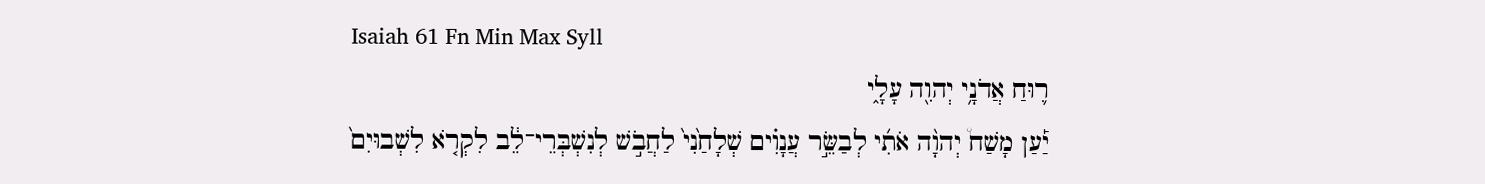Isaiah 61 Fn Min Max Syll
ר֛וּחַ אֲדֹנָ֥י יְהוִ֖ה עָלָ֑י
יַ֡עַן מָשַׁח֩ יְהוָ֨ה אֹתִ֜י לְבַשֵּׂ֣ר עֲנָוִ֗ים שְׁלָחַ֙נִי֙ לַחֲבֹ֣שׁ לְנִשְׁבְּרֵי־לֵ֔ב לִקְרֹ֤א לִשְׁבוּיִם֙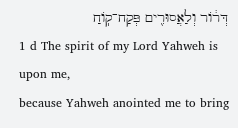דְּר֔וֹר וְלַאֲסוּרִ֖ים פְּקַח־קֽוֹחַ
1 d The spirit of my Lord Yahweh is upon me,
because Yahweh anointed me to bring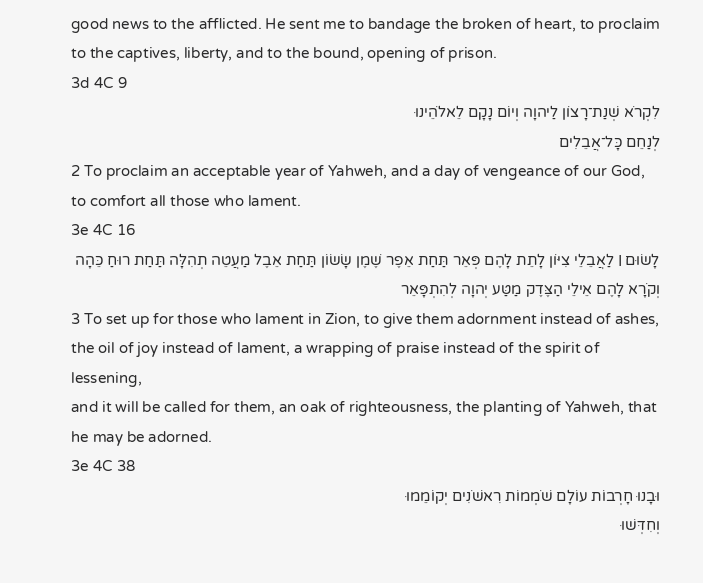good news to the afflicted. He sent me to bandage the broken of heart, to proclaim to the captives, liberty, and to the bound, opening of prison.
3d 4C 9
לִקְרֹא שְׁנַת־רָצוֹן לַיהוָה וְיוֹם נָקָם לֵאלֹהֵינוּ
לְנַחֵם כָּל־אֲבֵלִים
2 To proclaim an acceptable year of Yahweh, and a day of vengeance of our God,
to comfort all those who lament.
3e 4C 16
לָשׂוּם ׀ לַאֲבֵלֵי צִיּוֹן לָתֵת לָהֶם פְּאֵר תַּחַת אֵפֶר שֶׁמֶן שָׂשׂוֹן תַּחַת אֵבֶל מַעֲטֵה תְהִלָּה תַּחַת רוּחַ כֵּהָה
וְקֹרָא לָהֶם אֵילֵי הַצֶּדֶק מַטַּע יְהוָה לְהִתְפָּאֵר
3 To set up for those who lament in Zion, to give them adornment instead of ashes, the oil of joy instead of lament, a wrapping of praise instead of the spirit of lessening,
and it will be called for them, an oak of righteousness, the planting of Yahweh, that he may be adorned.
3e 4C 38
וּבָנוּ חָרְבוֹת עוֹלָם שֹׁמְמוֹת רִאשֹׁנִים יְקוֹמֵמוּ
וְחִדְּשׁוּ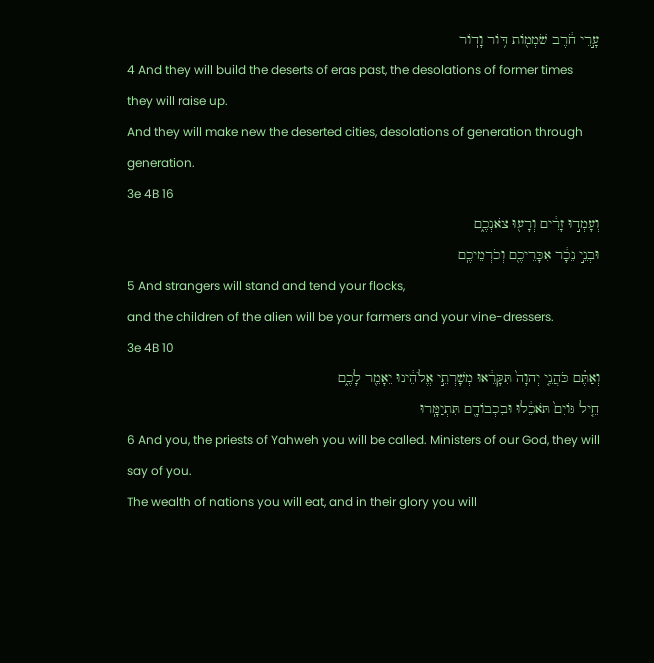עָ֣רֵי חֹ֔רֶב שֹׁמְמ֖וֹת דּ֥וֹר וָדֽוֹר
4 And they will build the deserts of eras past, the desolations of former times they will raise up.
And they will make new the deserted cities, desolations of generation through generation.
3e 4B 16
וְעָמְד֣וּ זָרִ֔ים וְרָע֖וּ צֹאנְכֶ֑ם
וּבְנֵ֣י נֵכָ֔ר אִכָּרֵיכֶ֖ם וְכֹרְמֵיכֶֽם
5 And strangers will stand and tend your flocks,
and the children of the alien will be your farmers and your vine-dressers.
3e 4B 10
וְאַתֶּ֗ם כֹּהֲנֵ֤י יְהוָה֙ תִּקָּרֵ֔אוּ מְשָׁרְתֵ֣י אֱלֹהֵ֔ינוּ יֵאָמֵ֖ר לָכֶ֑ם
חֵ֤יל גּוֹיִם֙ תֹּאכֵ֔לוּ וּבִכְבוֹדָ֖ם תִּתְיַמָּֽרוּ
6 And you, the priests of Yahweh you will be called. Ministers of our God, they will say of you.
The wealth of nations you will eat, and in their glory you will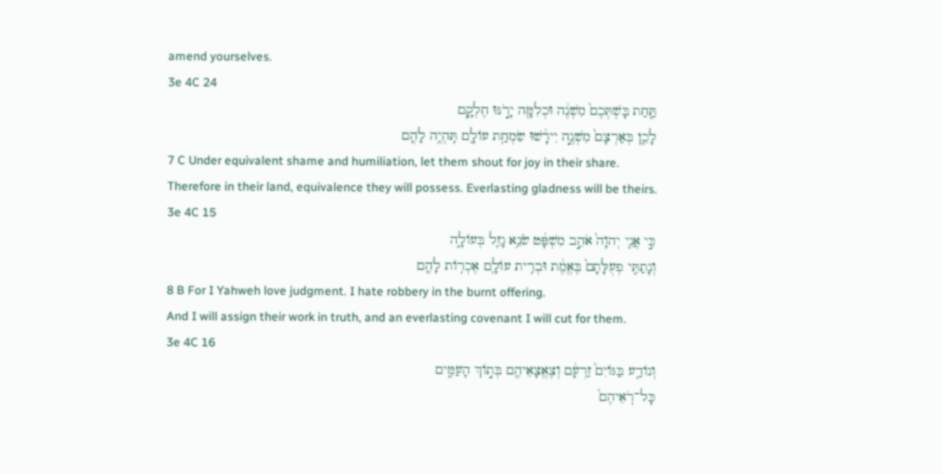amend yourselves.
3e 4C 24
תַּ֤חַת בָּשְׁתְּכֶם֙ מִשְׁנֶ֔ה וּכְלִמָּ֖ה יָרֹ֣נּוּ חֶלְקָ֑ם
לָכֵ֤ן בְּאַרְצָם֙ מִשְׁנֶ֣ה יִירָ֔שׁוּ שִׂמְחַ֥ת עוֹלָ֖ם תִּֽהְיֶ֥ה לָהֶֽם
7 C Under equivalent shame and humiliation, let them shout for joy in their share.
Therefore in their land, equivalence they will possess. Everlasting gladness will be theirs.
3e 4C 15
כִּ֣י אֲנִ֤י יְהוָה֙ אֹהֵ֣ב מִשְׁפָּ֔ט שֹׂנֵ֥א גָזֵ֖ל בְּעוֹלָ֑ה
וְנָתַתִּ֤י פְעֻלָּתָם֙ בֶּאֱמֶ֔ת וּבְרִ֥ית עוֹלָ֖ם אֶכְר֥וֹת לָהֶֽם
8 B For I Yahweh love judgment. I hate robbery in the burnt offering.
And I will assign their work in truth, and an everlasting covenant I will cut for them.
3e 4C 16
וְנוֹדַ֤ע בַּגּוֹיִם֙ זַרְעָ֔ם וְצֶאֱצָאֵיהֶ֖ם בְּת֣וֹךְ הָעַמִּ֑ים
כָּל־רֹֽאֵיהֶם֙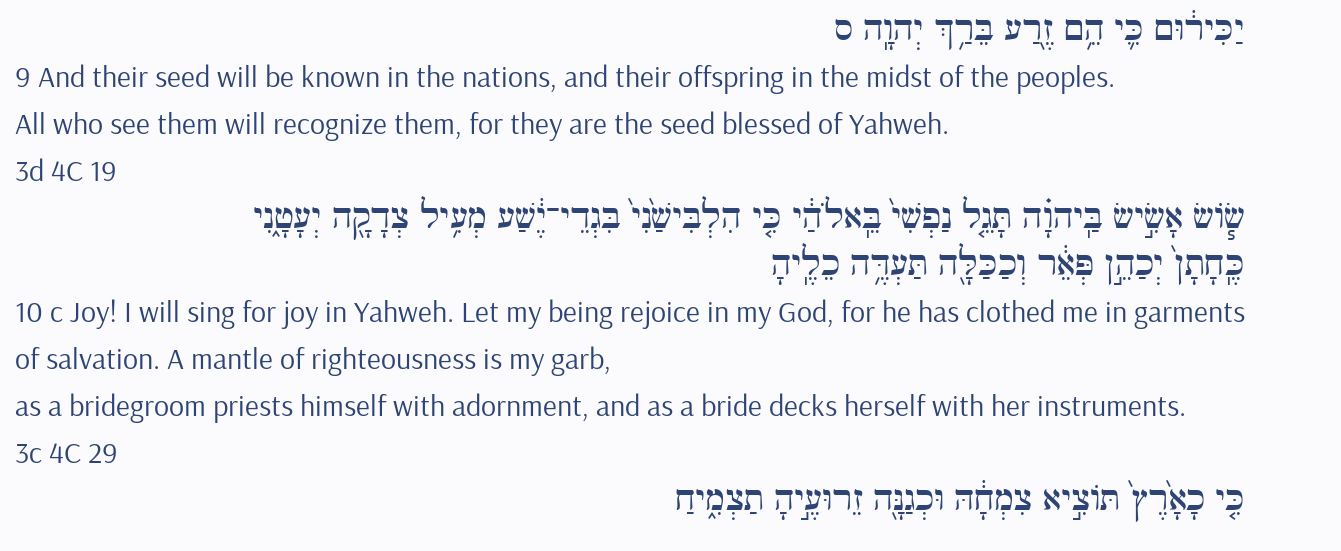יַכִּיר֔וּם כִּ֛י הֵ֥ם זֶ֖רַע בֵּרַ֥ךְ יְהוָֽה ס
9 And their seed will be known in the nations, and their offspring in the midst of the peoples.
All who see them will recognize them, for they are the seed blessed of Yahweh.
3d 4C 19
שׂ֧וֹשׂ אָשִׂ֣ישׂ בַּֽיהוָ֗ה תָּגֵ֤ל נַפְשִׁי֙ בֵּֽאלֹהַ֔י כִּ֤י הִלְבִּישַׁ֙נִי֙ בִּגְדֵי־יֶ֔שַׁע מְעִ֥יל צְדָקָ֖ה יְעָטָ֑נִי
כֶּֽחָתָן֙ יְכַהֵ֣ן פְּאֵ֔ר וְכַכַּלָּ֖ה תַּעְדֶּ֥ה כֵלֶֽיהָ
10 c Joy! I will sing for joy in Yahweh. Let my being rejoice in my God, for he has clothed me in garments of salvation. A mantle of righteousness is my garb,
as a bridegroom priests himself with adornment, and as a bride decks herself with her instruments.
3c 4C 29
כִּ֤י כָאָ֙רֶץ֙ תּוֹצִ֣יא צִמְחָ֔הּ וּכְגַנָּ֖ה זֵרוּעֶ֣יהָ תַצְמִ֑יחַ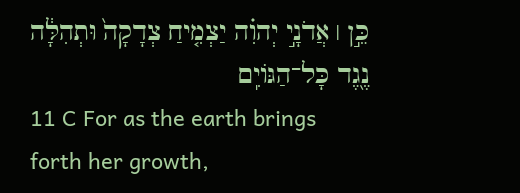כֵּ֣ן ׀ אֲדֹנָ֣י יְהוִ֗ה יַצְמִ֤יחַ צְדָקָה֙ וּתְהִלָּ֔ה נֶ֖גֶד כָּל־הַגּוֹיִֽם
11 C For as the earth brings forth her growth,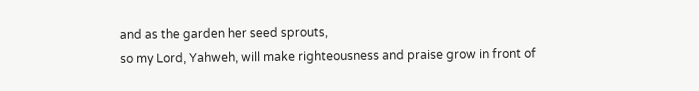and as the garden her seed sprouts,
so my Lord, Yahweh, will make righteousness and praise grow in front of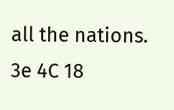all the nations.
3e 4C 18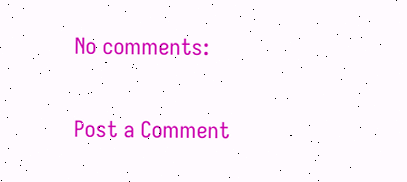No comments:

Post a Comment